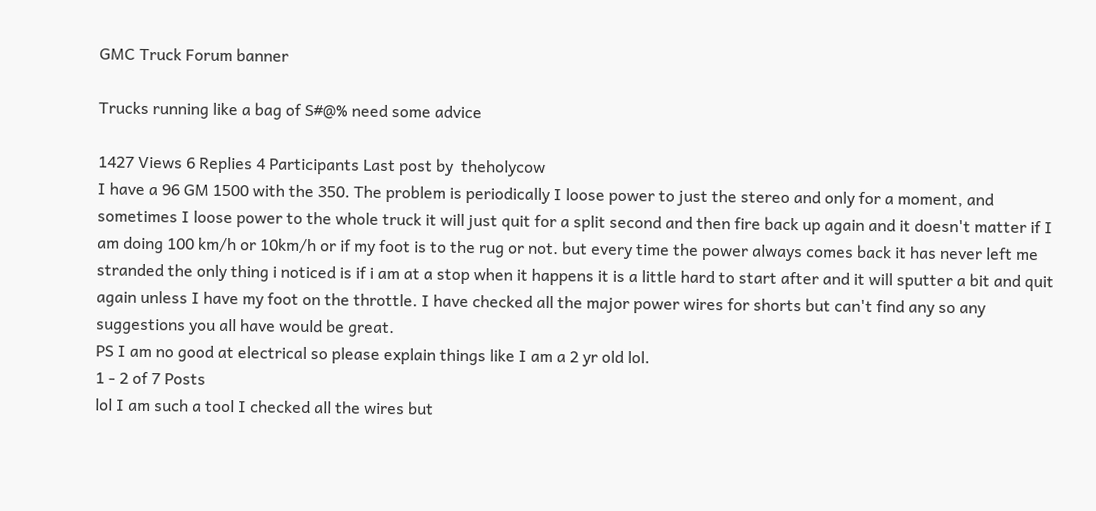GMC Truck Forum banner

Trucks running like a bag of S#@% need some advice

1427 Views 6 Replies 4 Participants Last post by  theholycow
I have a 96 GM 1500 with the 350. The problem is periodically I loose power to just the stereo and only for a moment, and sometimes I loose power to the whole truck it will just quit for a split second and then fire back up again and it doesn't matter if I am doing 100 km/h or 10km/h or if my foot is to the rug or not. but every time the power always comes back it has never left me stranded the only thing i noticed is if i am at a stop when it happens it is a little hard to start after and it will sputter a bit and quit again unless I have my foot on the throttle. I have checked all the major power wires for shorts but can't find any so any suggestions you all have would be great.
PS I am no good at electrical so please explain things like I am a 2 yr old lol.
1 - 2 of 7 Posts
lol I am such a tool I checked all the wires but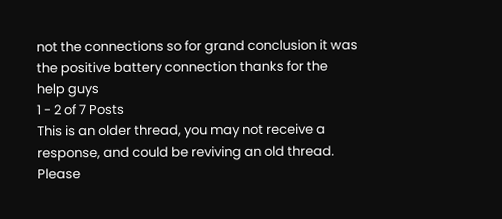not the connections so for grand conclusion it was the positive battery connection thanks for the help guys
1 - 2 of 7 Posts
This is an older thread, you may not receive a response, and could be reviving an old thread. Please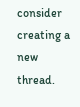consider creating a new thread.